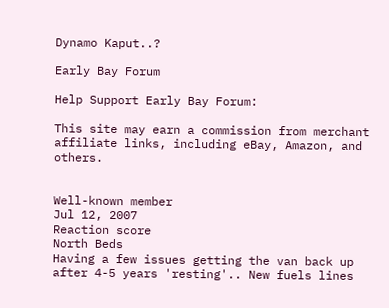Dynamo Kaput..?

Early Bay Forum

Help Support Early Bay Forum:

This site may earn a commission from merchant affiliate links, including eBay, Amazon, and others.


Well-known member
Jul 12, 2007
Reaction score
North Beds
Having a few issues getting the van back up after 4-5 years 'resting'.. New fuels lines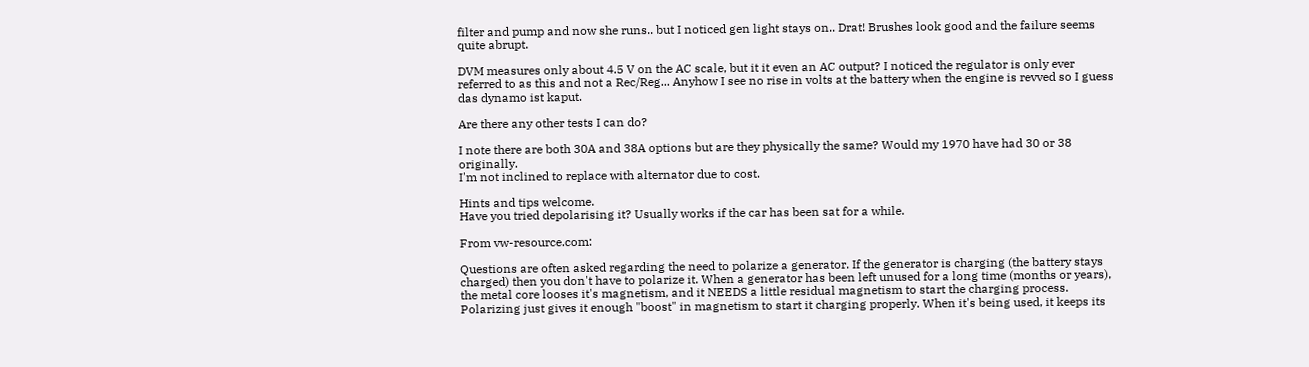filter and pump and now she runs.. but I noticed gen light stays on.. Drat! Brushes look good and the failure seems quite abrupt.

DVM measures only about 4.5 V on the AC scale, but it it even an AC output? I noticed the regulator is only ever referred to as this and not a Rec/Reg... Anyhow I see no rise in volts at the battery when the engine is revved so I guess das dynamo ist kaput.

Are there any other tests I can do?

I note there are both 30A and 38A options but are they physically the same? Would my 1970 have had 30 or 38 originally.
I'm not inclined to replace with alternator due to cost.

Hints and tips welcome.
Have you tried depolarising it? Usually works if the car has been sat for a while.

From vw-resource.com:

Questions are often asked regarding the need to polarize a generator. If the generator is charging (the battery stays charged) then you don't have to polarize it. When a generator has been left unused for a long time (months or years), the metal core looses it's magnetism, and it NEEDS a little residual magnetism to start the charging process. Polarizing just gives it enough "boost" in magnetism to start it charging properly. When it's being used, it keeps its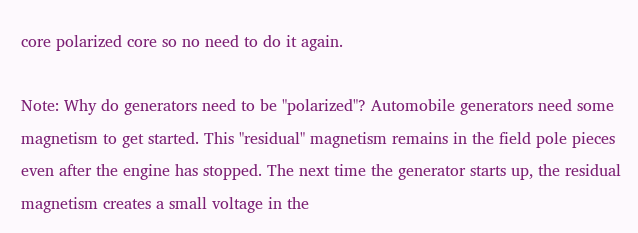core polarized core so no need to do it again.

Note: Why do generators need to be "polarized"? Automobile generators need some magnetism to get started. This "residual" magnetism remains in the field pole pieces even after the engine has stopped. The next time the generator starts up, the residual magnetism creates a small voltage in the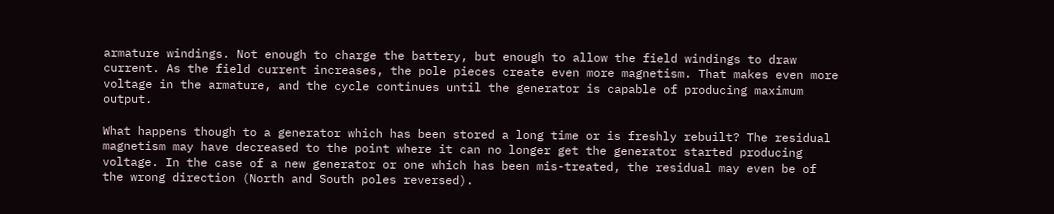armature windings. Not enough to charge the battery, but enough to allow the field windings to draw current. As the field current increases, the pole pieces create even more magnetism. That makes even more voltage in the armature, and the cycle continues until the generator is capable of producing maximum output.

What happens though to a generator which has been stored a long time or is freshly rebuilt? The residual magnetism may have decreased to the point where it can no longer get the generator started producing voltage. In the case of a new generator or one which has been mis-treated, the residual may even be of the wrong direction (North and South poles reversed).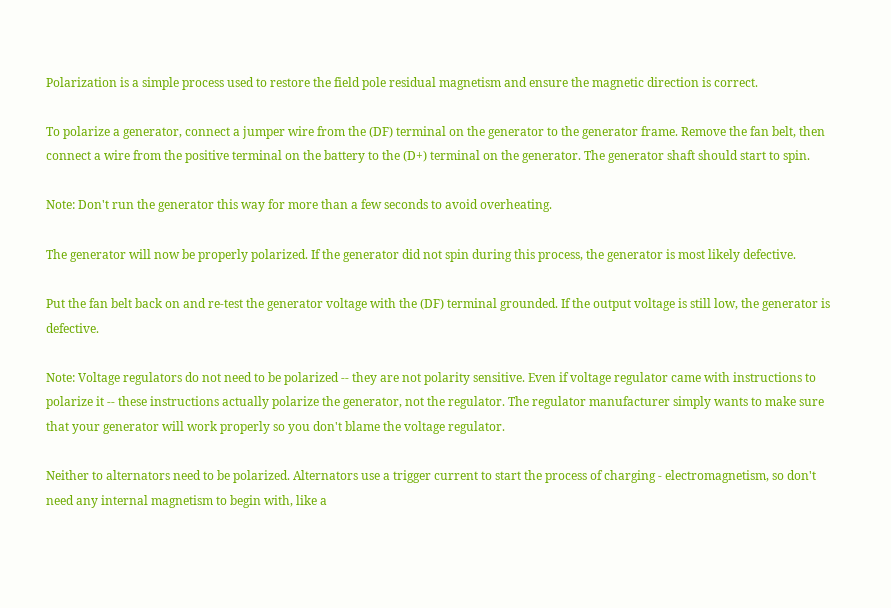Polarization is a simple process used to restore the field pole residual magnetism and ensure the magnetic direction is correct.

To polarize a generator, connect a jumper wire from the (DF) terminal on the generator to the generator frame. Remove the fan belt, then connect a wire from the positive terminal on the battery to the (D+) terminal on the generator. The generator shaft should start to spin.

Note: Don't run the generator this way for more than a few seconds to avoid overheating.

The generator will now be properly polarized. If the generator did not spin during this process, the generator is most likely defective.

Put the fan belt back on and re-test the generator voltage with the (DF) terminal grounded. If the output voltage is still low, the generator is defective.

Note: Voltage regulators do not need to be polarized -- they are not polarity sensitive. Even if voltage regulator came with instructions to polarize it -- these instructions actually polarize the generator, not the regulator. The regulator manufacturer simply wants to make sure that your generator will work properly so you don't blame the voltage regulator.

Neither to alternators need to be polarized. Alternators use a trigger current to start the process of charging - electromagnetism, so don't need any internal magnetism to begin with, like a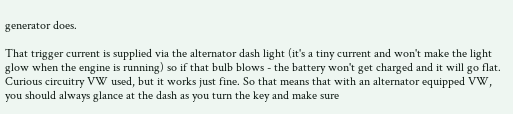generator does.

That trigger current is supplied via the alternator dash light (it's a tiny current and won't make the light glow when the engine is running) so if that bulb blows - the battery won't get charged and it will go flat. Curious circuitry VW used, but it works just fine. So that means that with an alternator equipped VW, you should always glance at the dash as you turn the key and make sure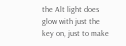the Alt light does glow with just the key on, just to make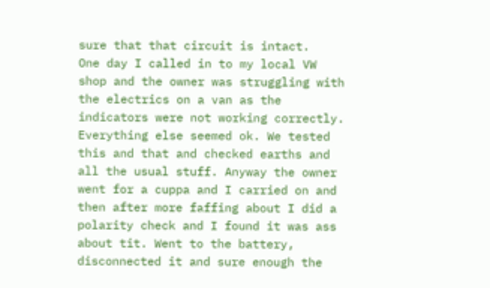sure that that circuit is intact.
One day I called in to my local VW shop and the owner was struggling with the electrics on a van as the indicators were not working correctly. Everything else seemed ok. We tested this and that and checked earths and all the usual stuff. Anyway the owner went for a cuppa and I carried on and then after more faffing about I did a polarity check and I found it was ass about tit. Went to the battery, disconnected it and sure enough the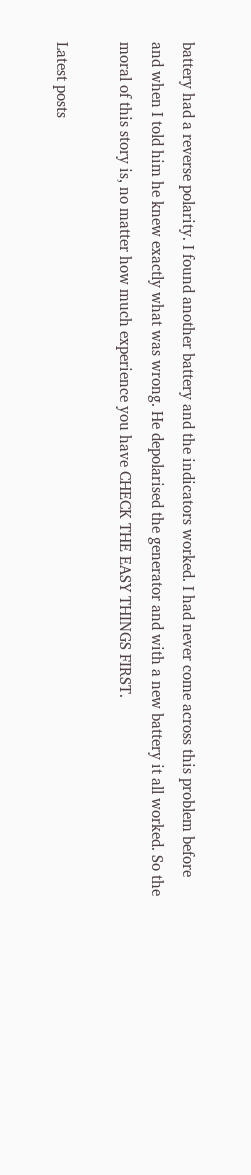battery had a reverse polarity. I found another battery and the indicators worked. I had never come across this problem before and when I told him he knew exactly what was wrong. He depolarised the generator and with a new battery it all worked. So the moral of this story is, no matter how much experience you have CHECK THE EASY THINGS FIRST.

Latest posts